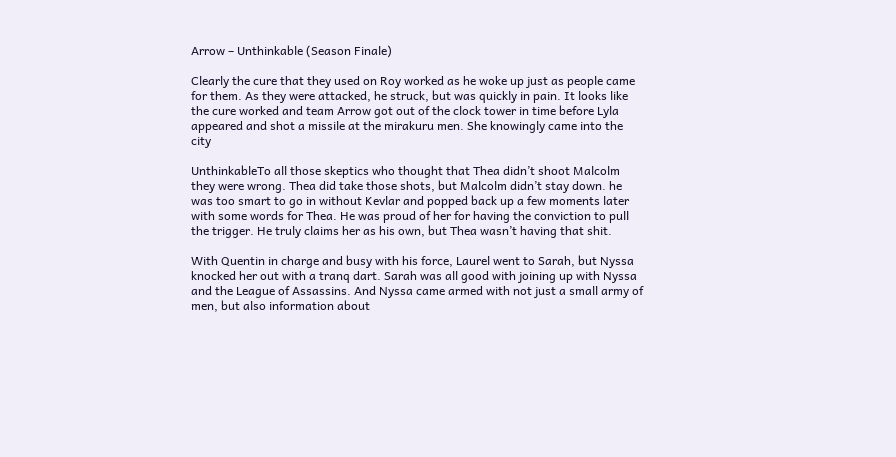Arrow – Unthinkable (Season Finale)

Clearly the cure that they used on Roy worked as he woke up just as people came for them. As they were attacked, he struck, but was quickly in pain. It looks like the cure worked and team Arrow got out of the clock tower in time before Lyla appeared and shot a missile at the mirakuru men. She knowingly came into the city

UnthinkableTo all those skeptics who thought that Thea didn’t shoot Malcolm they were wrong. Thea did take those shots, but Malcolm didn’t stay down. he was too smart to go in without Kevlar and popped back up a few moments later with some words for Thea. He was proud of her for having the conviction to pull the trigger. He truly claims her as his own, but Thea wasn’t having that shit.

With Quentin in charge and busy with his force, Laurel went to Sarah, but Nyssa knocked her out with a tranq dart. Sarah was all good with joining up with Nyssa and the League of Assassins. And Nyssa came armed with not just a small army of men, but also information about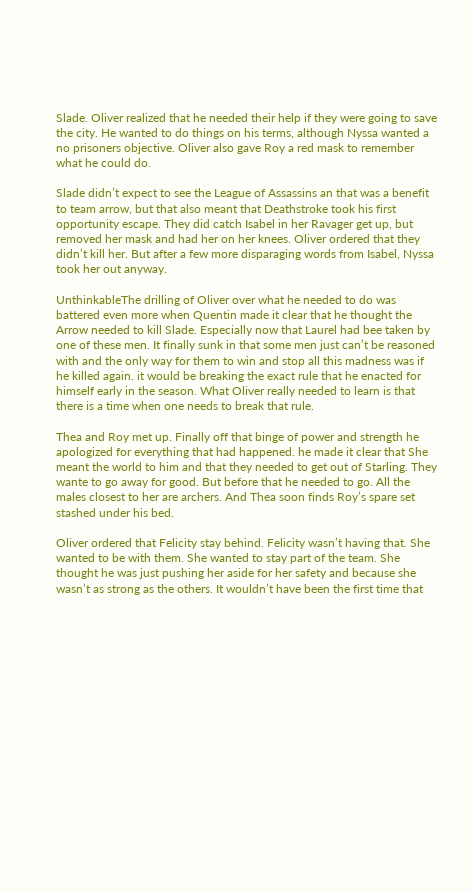Slade. Oliver realized that he needed their help if they were going to save the city. He wanted to do things on his terms, although Nyssa wanted a no prisoners objective. Oliver also gave Roy a red mask to remember what he could do.

Slade didn’t expect to see the League of Assassins an that was a benefit to team arrow, but that also meant that Deathstroke took his first opportunity escape. They did catch Isabel in her Ravager get up, but removed her mask and had her on her knees. Oliver ordered that they didn’t kill her. But after a few more disparaging words from Isabel, Nyssa took her out anyway.

UnthinkableThe drilling of Oliver over what he needed to do was battered even more when Quentin made it clear that he thought the Arrow needed to kill Slade. Especially now that Laurel had bee taken by one of these men. It finally sunk in that some men just can’t be reasoned with and the only way for them to win and stop all this madness was if he killed again. it would be breaking the exact rule that he enacted for himself early in the season. What Oliver really needed to learn is that there is a time when one needs to break that rule.

Thea and Roy met up. Finally off that binge of power and strength he apologized for everything that had happened. he made it clear that She meant the world to him and that they needed to get out of Starling. They wante to go away for good. But before that he needed to go. All the males closest to her are archers. And Thea soon finds Roy’s spare set stashed under his bed.

Oliver ordered that Felicity stay behind. Felicity wasn’t having that. She wanted to be with them. She wanted to stay part of the team. She thought he was just pushing her aside for her safety and because she wasn’t as strong as the others. It wouldn’t have been the first time that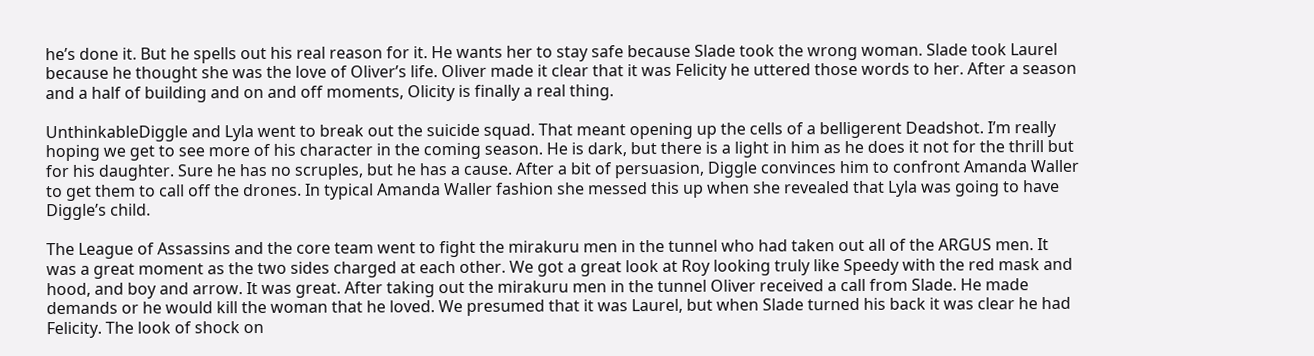he’s done it. But he spells out his real reason for it. He wants her to stay safe because Slade took the wrong woman. Slade took Laurel because he thought she was the love of Oliver’s life. Oliver made it clear that it was Felicity he uttered those words to her. After a season and a half of building and on and off moments, Olicity is finally a real thing.

UnthinkableDiggle and Lyla went to break out the suicide squad. That meant opening up the cells of a belligerent Deadshot. I’m really hoping we get to see more of his character in the coming season. He is dark, but there is a light in him as he does it not for the thrill but for his daughter. Sure he has no scruples, but he has a cause. After a bit of persuasion, Diggle convinces him to confront Amanda Waller to get them to call off the drones. In typical Amanda Waller fashion she messed this up when she revealed that Lyla was going to have Diggle’s child.

The League of Assassins and the core team went to fight the mirakuru men in the tunnel who had taken out all of the ARGUS men. It was a great moment as the two sides charged at each other. We got a great look at Roy looking truly like Speedy with the red mask and hood, and boy and arrow. It was great. After taking out the mirakuru men in the tunnel Oliver received a call from Slade. He made demands or he would kill the woman that he loved. We presumed that it was Laurel, but when Slade turned his back it was clear he had Felicity. The look of shock on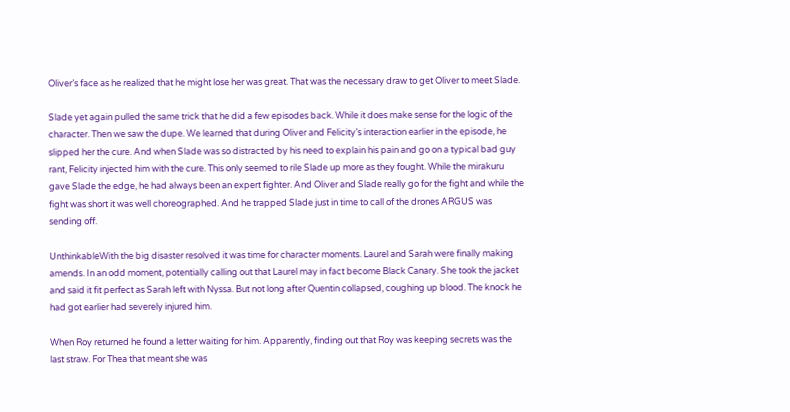Oliver’s face as he realized that he might lose her was great. That was the necessary draw to get Oliver to meet Slade.

Slade yet again pulled the same trick that he did a few episodes back. While it does make sense for the logic of the character. Then we saw the dupe. We learned that during Oliver and Felicity’s interaction earlier in the episode, he slipped her the cure. And when Slade was so distracted by his need to explain his pain and go on a typical bad guy rant, Felicity injected him with the cure. This only seemed to rile Slade up more as they fought. While the mirakuru gave Slade the edge, he had always been an expert fighter. And Oliver and Slade really go for the fight and while the fight was short it was well choreographed. And he trapped Slade just in time to call of the drones ARGUS was sending off.

UnthinkableWith the big disaster resolved it was time for character moments. Laurel and Sarah were finally making amends. In an odd moment, potentially calling out that Laurel may in fact become Black Canary. She took the jacket and said it fit perfect as Sarah left with Nyssa. But not long after Quentin collapsed, coughing up blood. The knock he had got earlier had severely injured him.

When Roy returned he found a letter waiting for him. Apparently, finding out that Roy was keeping secrets was the last straw. For Thea that meant she was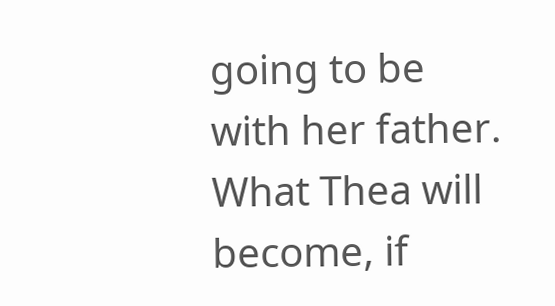going to be with her father. What Thea will become, if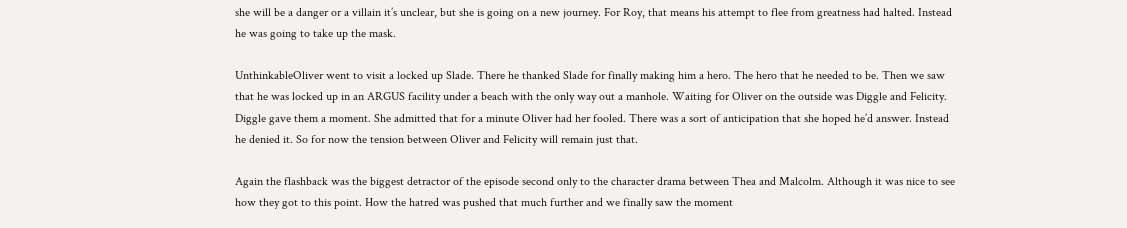she will be a danger or a villain it’s unclear, but she is going on a new journey. For Roy, that means his attempt to flee from greatness had halted. Instead he was going to take up the mask.

UnthinkableOliver went to visit a locked up Slade. There he thanked Slade for finally making him a hero. The hero that he needed to be. Then we saw that he was locked up in an ARGUS facility under a beach with the only way out a manhole. Waiting for Oliver on the outside was Diggle and Felicity. Diggle gave them a moment. She admitted that for a minute Oliver had her fooled. There was a sort of anticipation that she hoped he’d answer. Instead he denied it. So for now the tension between Oliver and Felicity will remain just that.

Again the flashback was the biggest detractor of the episode second only to the character drama between Thea and Malcolm. Although it was nice to see how they got to this point. How the hatred was pushed that much further and we finally saw the moment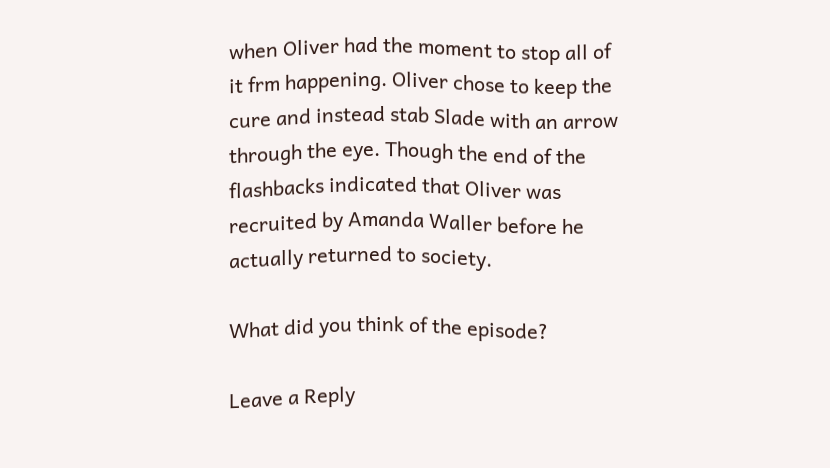when Oliver had the moment to stop all of it frm happening. Oliver chose to keep the cure and instead stab Slade with an arrow through the eye. Though the end of the flashbacks indicated that Oliver was recruited by Amanda Waller before he actually returned to society.

What did you think of the episode?

Leave a Reply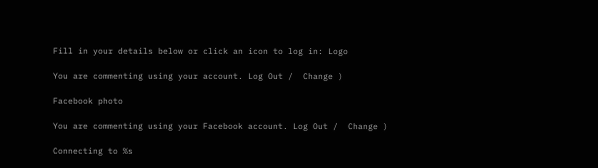Fill in your details below or click an icon to log in: Logo

You are commenting using your account. Log Out /  Change )

Facebook photo

You are commenting using your Facebook account. Log Out /  Change )

Connecting to %s